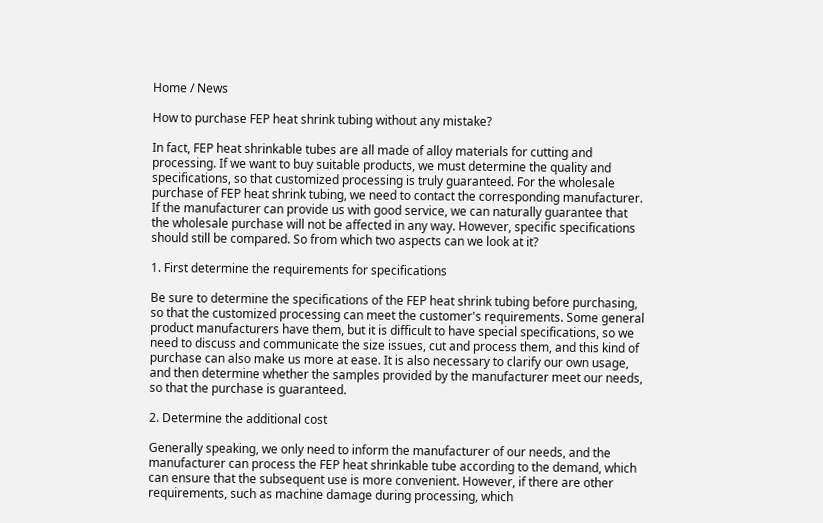Home / News

How to purchase FEP heat shrink tubing without any mistake?

In fact, FEP heat shrinkable tubes are all made of alloy materials for cutting and processing. If we want to buy suitable products, we must determine the quality and specifications, so that customized processing is truly guaranteed. For the wholesale purchase of FEP heat shrink tubing, we need to contact the corresponding manufacturer. If the manufacturer can provide us with good service, we can naturally guarantee that the wholesale purchase will not be affected in any way. However, specific specifications should still be compared. So from which two aspects can we look at it?

1. First determine the requirements for specifications

Be sure to determine the specifications of the FEP heat shrink tubing before purchasing, so that the customized processing can meet the customer's requirements. Some general product manufacturers have them, but it is difficult to have special specifications, so we need to discuss and communicate the size issues, cut and process them, and this kind of purchase can also make us more at ease. It is also necessary to clarify our own usage, and then determine whether the samples provided by the manufacturer meet our needs, so that the purchase is guaranteed.

2. Determine the additional cost

Generally speaking, we only need to inform the manufacturer of our needs, and the manufacturer can process the FEP heat shrinkable tube according to the demand, which can ensure that the subsequent use is more convenient. However, if there are other requirements, such as machine damage during processing, which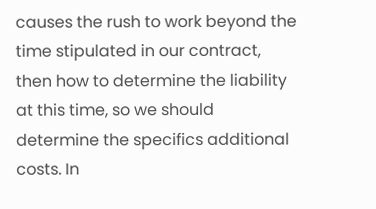causes the rush to work beyond the time stipulated in our contract, then how to determine the liability at this time, so we should determine the specifics additional costs. In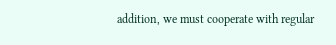addition, we must cooperate with regular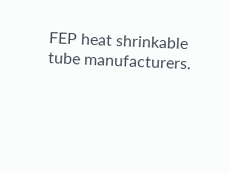FEP heat shrinkable tube manufacturers.